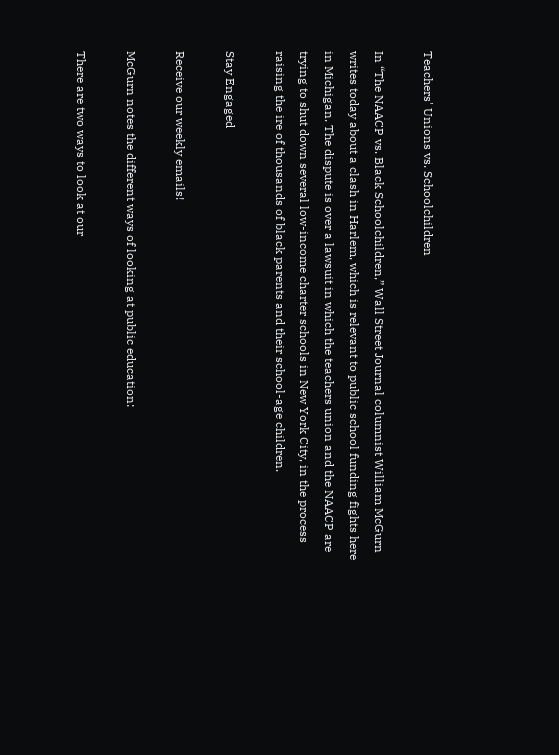Teachers' Unions vs. Schoolchildren

In “The NAACP vs. Black Schoolchildren,” Wall Street Journal columnist William McGurn writes today about a clash in Harlem, which is relevant to public school funding fights here in Michigan. The dispute is over a lawsuit in which the teachers union and the NAACP are trying to shut down several low-income charter schools in New York City, in the process raising the ire of thousands of black parents and their school-age children.

Stay Engaged

Receive our weekly emails!

McGurn notes the different ways of looking at public education:

There are two ways to look at our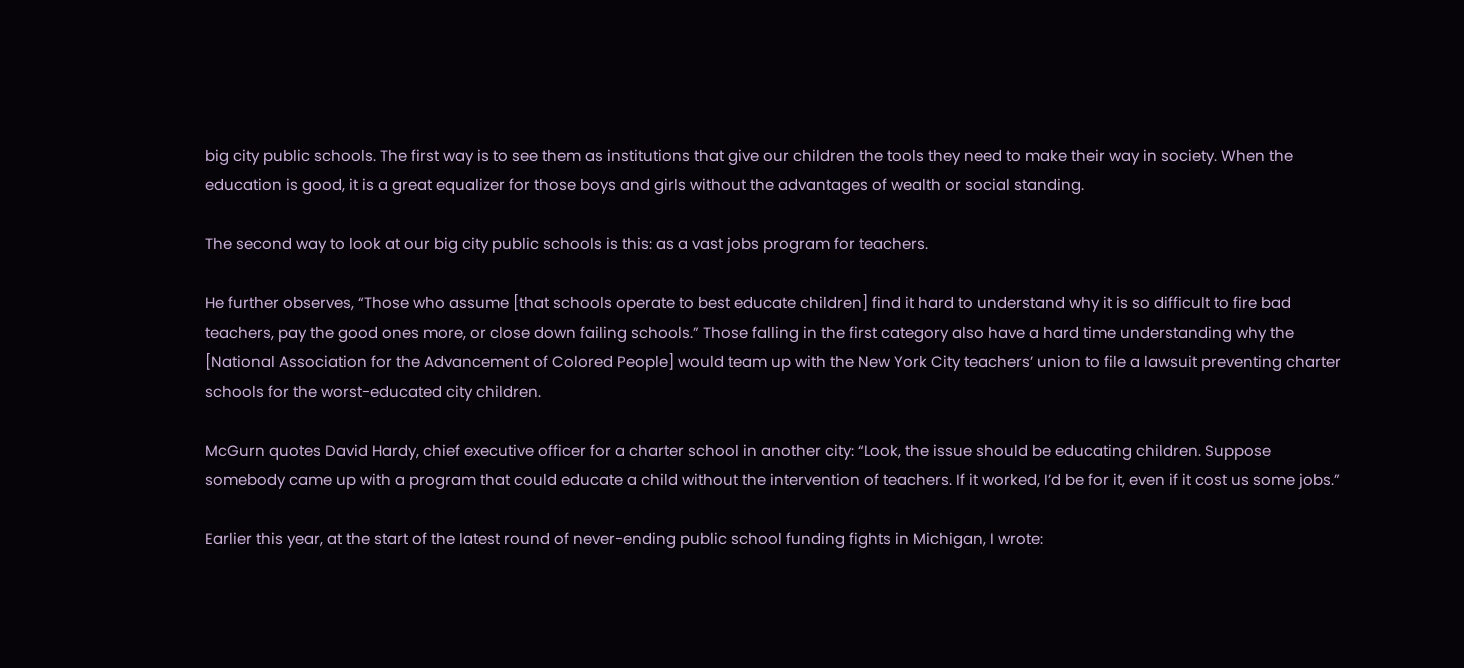big city public schools. The first way is to see them as institutions that give our children the tools they need to make their way in society. When the education is good, it is a great equalizer for those boys and girls without the advantages of wealth or social standing.

The second way to look at our big city public schools is this: as a vast jobs program for teachers.

He further observes, “Those who assume [that schools operate to best educate children] find it hard to understand why it is so difficult to fire bad teachers, pay the good ones more, or close down failing schools.” Those falling in the first category also have a hard time understanding why the [National Association for the Advancement of Colored People] would team up with the New York City teachers’ union to file a lawsuit preventing charter schools for the worst-educated city children.

McGurn quotes David Hardy, chief executive officer for a charter school in another city: “Look, the issue should be educating children. Suppose somebody came up with a program that could educate a child without the intervention of teachers. If it worked, I’d be for it, even if it cost us some jobs.”

Earlier this year, at the start of the latest round of never-ending public school funding fights in Michigan, I wrote: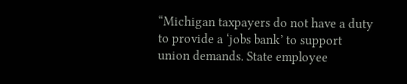“Michigan taxpayers do not have a duty to provide a ‘jobs bank’ to support union demands. State employee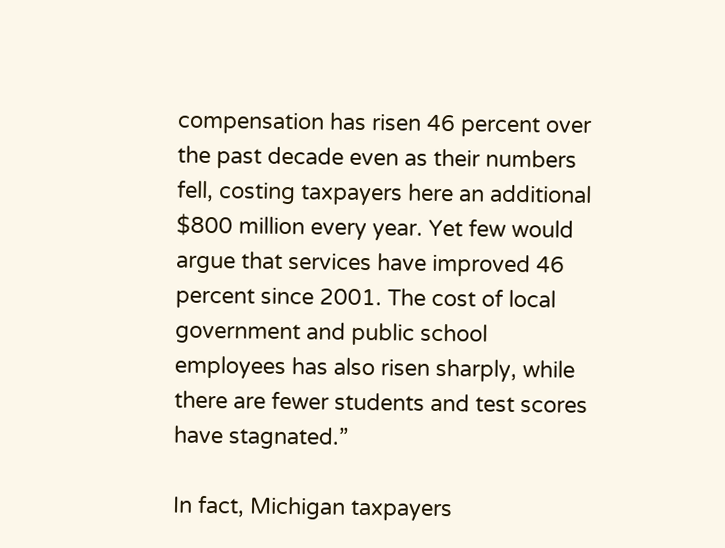compensation has risen 46 percent over the past decade even as their numbers fell, costing taxpayers here an additional $800 million every year. Yet few would argue that services have improved 46 percent since 2001. The cost of local government and public school employees has also risen sharply, while there are fewer students and test scores have stagnated.”

In fact, Michigan taxpayers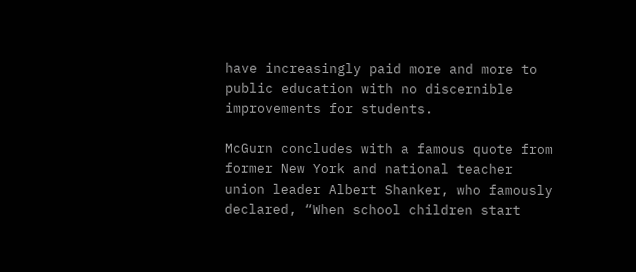have increasingly paid more and more to public education with no discernible improvements for students.

McGurn concludes with a famous quote from former New York and national teacher union leader Albert Shanker, who famously declared, “When school children start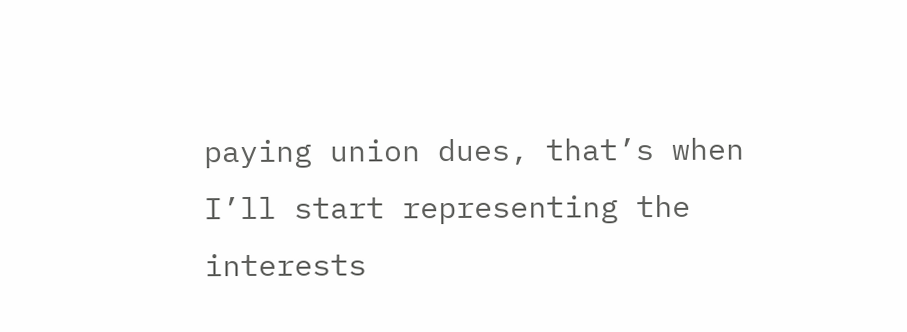paying union dues, that’s when I’ll start representing the interests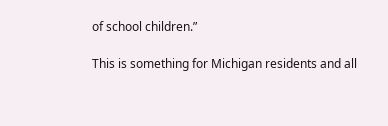of school children.”

This is something for Michigan residents and all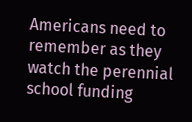Americans need to remember as they watch the perennial school funding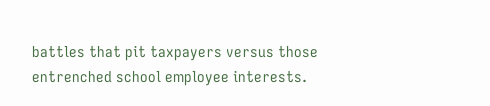battles that pit taxpayers versus those entrenched school employee interests.